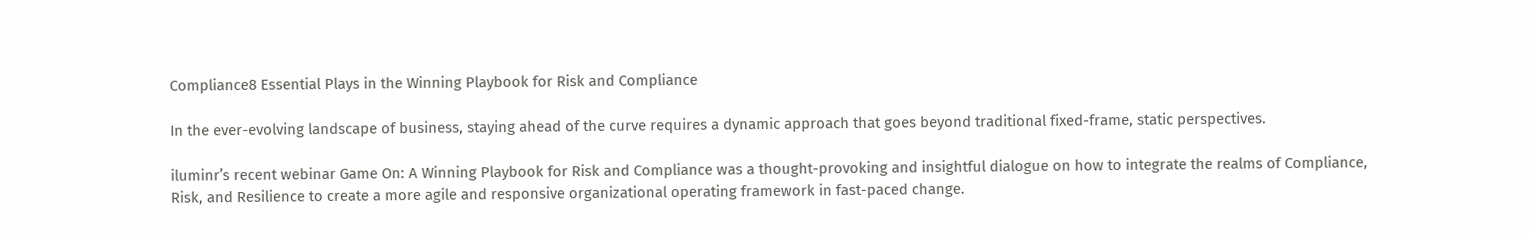Compliance8 Essential Plays in the Winning Playbook for Risk and Compliance

In the ever-evolving landscape of business, staying ahead of the curve requires a dynamic approach that goes beyond traditional fixed-frame, static perspectives.

iluminr’s recent webinar Game On: A Winning Playbook for Risk and Compliance was a thought-provoking and insightful dialogue on how to integrate the realms of Compliance, Risk, and Resilience to create a more agile and responsive organizational operating framework in fast-paced change.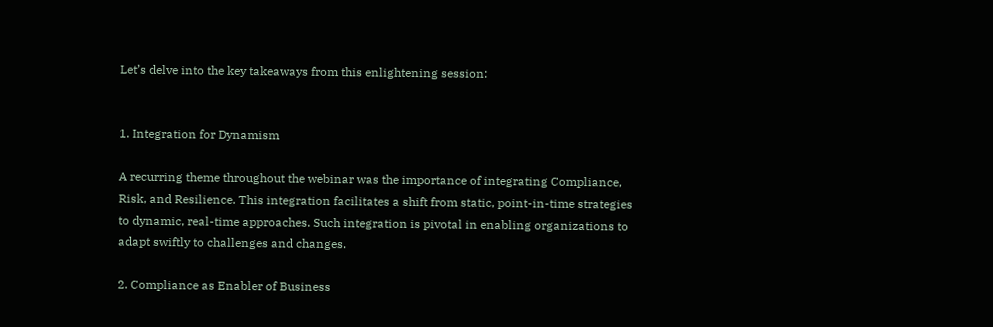Let’s delve into the key takeaways from this enlightening session:


1. Integration for Dynamism

A recurring theme throughout the webinar was the importance of integrating Compliance, Risk, and Resilience. This integration facilitates a shift from static, point-in-time strategies to dynamic, real-time approaches. Such integration is pivotal in enabling organizations to adapt swiftly to challenges and changes.

2. Compliance as Enabler of Business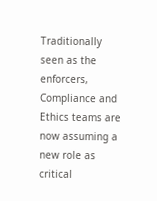Traditionally seen as the enforcers, Compliance and Ethics teams are now assuming a new role as critical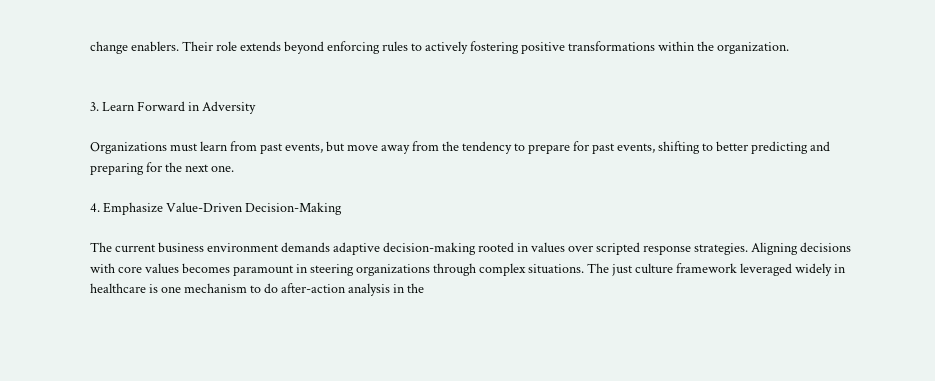change enablers. Their role extends beyond enforcing rules to actively fostering positive transformations within the organization.


3. Learn Forward in Adversity

Organizations must learn from past events, but move away from the tendency to prepare for past events, shifting to better predicting and preparing for the next one.

4. Emphasize Value-Driven Decision-Making

The current business environment demands adaptive decision-making rooted in values over scripted response strategies. Aligning decisions with core values becomes paramount in steering organizations through complex situations. The just culture framework leveraged widely in healthcare is one mechanism to do after-action analysis in the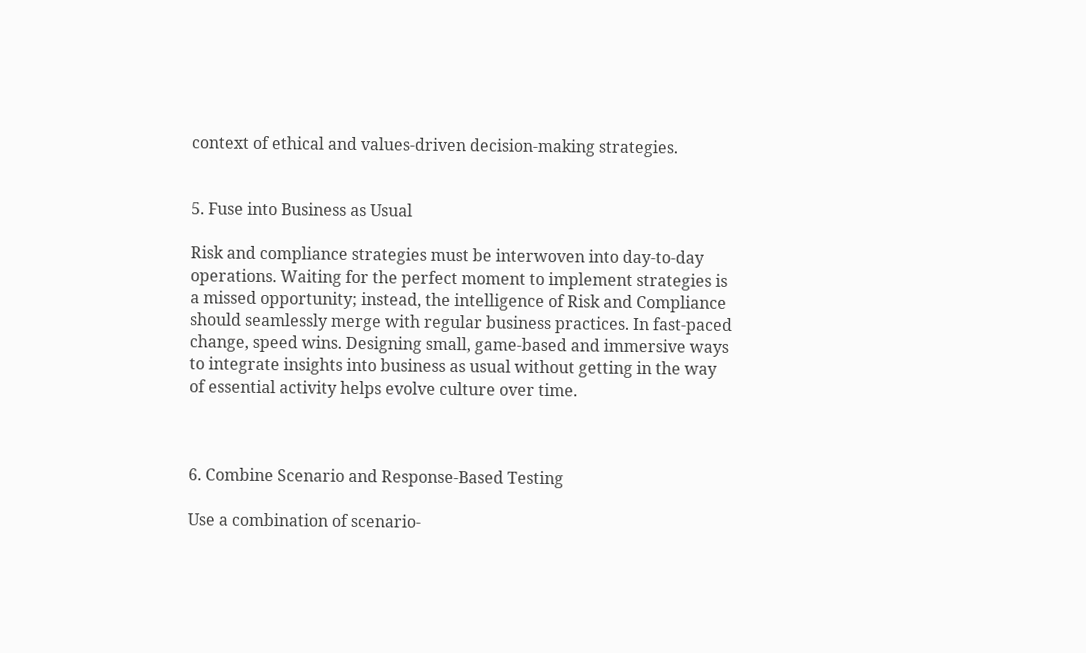context of ethical and values-driven decision-making strategies.


5. Fuse into Business as Usual

Risk and compliance strategies must be interwoven into day-to-day operations. Waiting for the perfect moment to implement strategies is a missed opportunity; instead, the intelligence of Risk and Compliance should seamlessly merge with regular business practices. In fast-paced change, speed wins. Designing small, game-based and immersive ways to integrate insights into business as usual without getting in the way of essential activity helps evolve culture over time.



6. Combine Scenario and Response-Based Testing

Use a combination of scenario-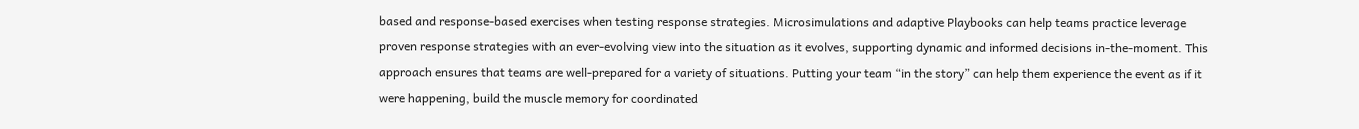based and response-based exercises when testing response strategies. Microsimulations and adaptive Playbooks can help teams practice leverage proven response strategies with an ever-evolving view into the situation as it evolves, supporting dynamic and informed decisions in-the-moment. This approach ensures that teams are well-prepared for a variety of situations. Putting your team “in the story” can help them experience the event as if it were happening, build the muscle memory for coordinated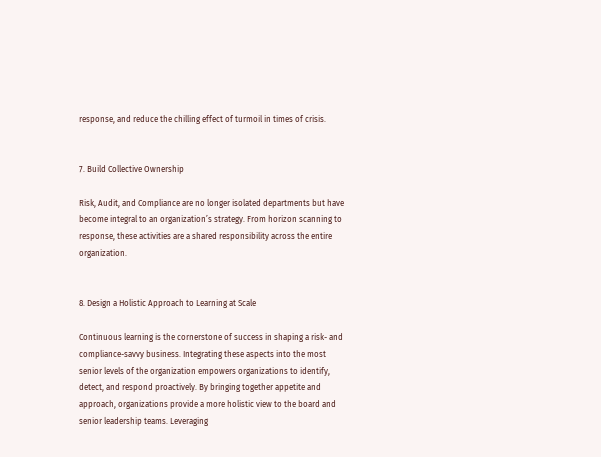response, and reduce the chilling effect of turmoil in times of crisis.


7. Build Collective Ownership

Risk, Audit, and Compliance are no longer isolated departments but have become integral to an organization’s strategy. From horizon scanning to response, these activities are a shared responsibility across the entire organization.


8. Design a Holistic Approach to Learning at Scale

Continuous learning is the cornerstone of success in shaping a risk- and compliance-savvy business. Integrating these aspects into the most senior levels of the organization empowers organizations to identify, detect, and respond proactively. By bringing together appetite and approach, organizations provide a more holistic view to the board and senior leadership teams. Leveraging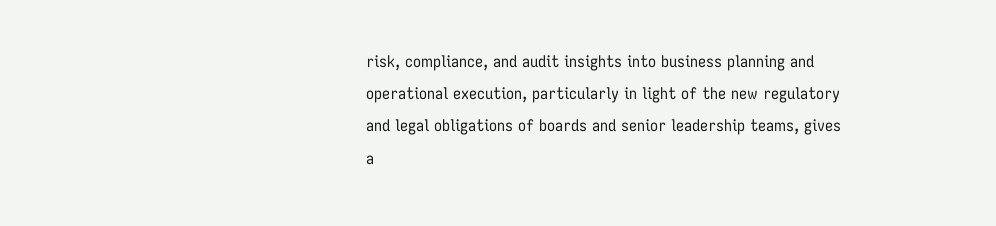risk, compliance, and audit insights into business planning and operational execution, particularly in light of the new regulatory and legal obligations of boards and senior leadership teams, gives a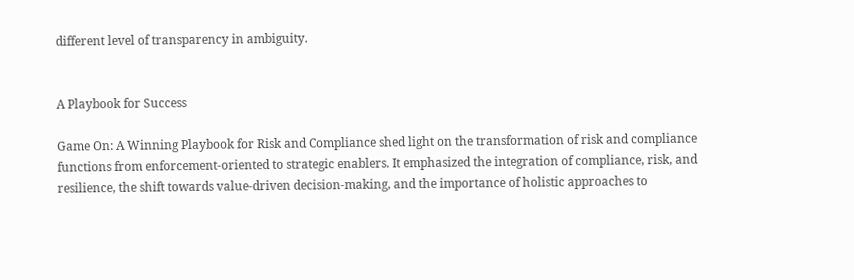different level of transparency in ambiguity.


A Playbook for Success

Game On: A Winning Playbook for Risk and Compliance shed light on the transformation of risk and compliance functions from enforcement-oriented to strategic enablers. It emphasized the integration of compliance, risk, and resilience, the shift towards value-driven decision-making, and the importance of holistic approaches to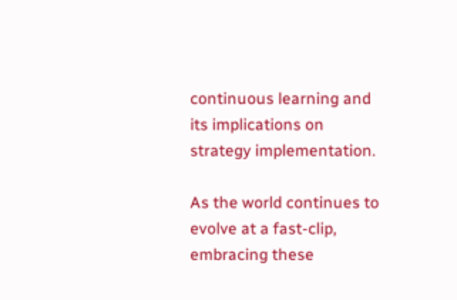continuous learning and its implications on strategy implementation.

As the world continues to evolve at a fast-clip, embracing these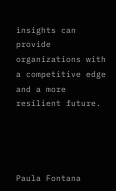insights can provide organizations with a competitive edge and a more resilient future.




Paula Fontana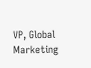VP, Global Marketing